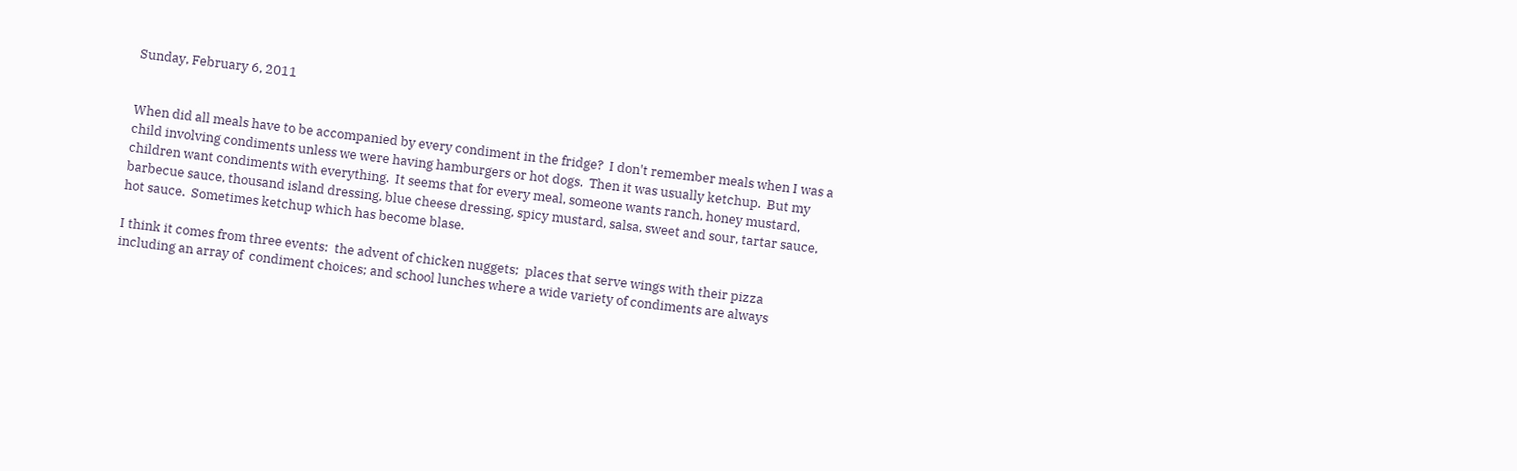Sunday, February 6, 2011


When did all meals have to be accompanied by every condiment in the fridge?  I don't remember meals when I was a child involving condiments unless we were having hamburgers or hot dogs.  Then it was usually ketchup.  But my children want condiments with everything.  It seems that for every meal, someone wants ranch, honey mustard, barbecue sauce, thousand island dressing, blue cheese dressing, spicy mustard, salsa, sweet and sour, tartar sauce, hot sauce.  Sometimes ketchup which has become blase.

I think it comes from three events:  the advent of chicken nuggets;  places that serve wings with their pizza including an array of  condiment choices; and school lunches where a wide variety of condiments are always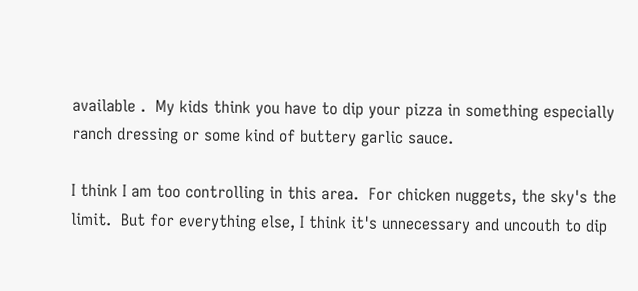available .  My kids think you have to dip your pizza in something especially ranch dressing or some kind of buttery garlic sauce.

I think I am too controlling in this area.  For chicken nuggets, the sky's the limit.  But for everything else, I think it's unnecessary and uncouth to dip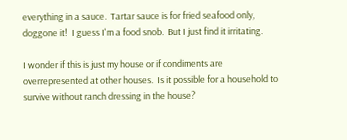everything in a sauce.  Tartar sauce is for fried seafood only, doggone it!  I guess I'm a food snob.  But I just find it irritating.

I wonder if this is just my house or if condiments are overrepresented at other houses.  Is it possible for a household to survive without ranch dressing in the house?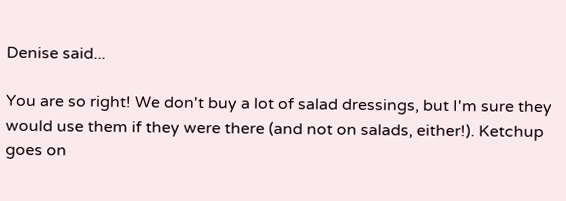Denise said...

You are so right! We don't buy a lot of salad dressings, but I'm sure they would use them if they were there (and not on salads, either!). Ketchup goes on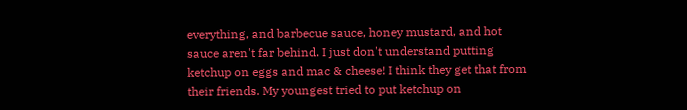everything, and barbecue sauce, honey mustard, and hot sauce aren't far behind. I just don't understand putting ketchup on eggs and mac & cheese! I think they get that from their friends. My youngest tried to put ketchup on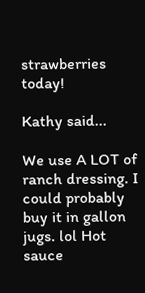strawberries today!

Kathy said...

We use A LOT of ranch dressing. I could probably buy it in gallon jugs. lol Hot sauce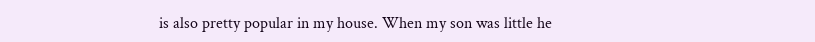is also pretty popular in my house. When my son was little he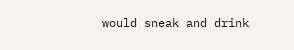would sneak and drink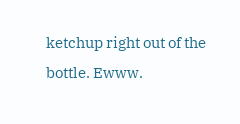ketchup right out of the bottle. Ewww.